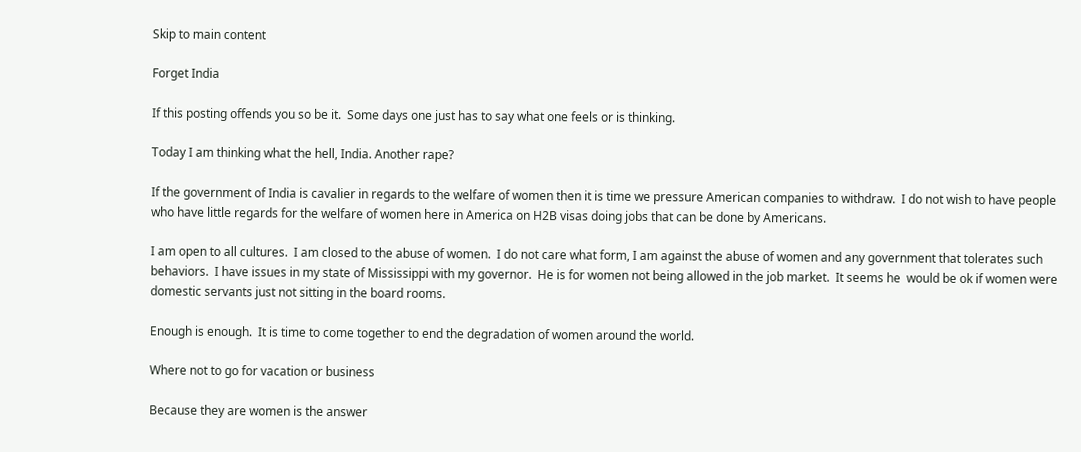Skip to main content

Forget India

If this posting offends you so be it.  Some days one just has to say what one feels or is thinking.

Today I am thinking what the hell, India. Another rape?

If the government of India is cavalier in regards to the welfare of women then it is time we pressure American companies to withdraw.  I do not wish to have people who have little regards for the welfare of women here in America on H2B visas doing jobs that can be done by Americans.

I am open to all cultures.  I am closed to the abuse of women.  I do not care what form, I am against the abuse of women and any government that tolerates such behaviors.  I have issues in my state of Mississippi with my governor.  He is for women not being allowed in the job market.  It seems he  would be ok if women were domestic servants just not sitting in the board rooms.

Enough is enough.  It is time to come together to end the degradation of women around the world.

Where not to go for vacation or business

Because they are women is the answer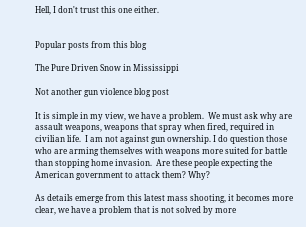Hell, I don't trust this one either.


Popular posts from this blog

The Pure Driven Snow in Mississippi

Not another gun violence blog post

It is simple in my view, we have a problem.  We must ask why are assault weapons, weapons that spray when fired, required in civilian life.  I am not against gun ownership. I do question those who are arming themselves with weapons more suited for battle than stopping home invasion.  Are these people expecting the American government to attack them? Why?

As details emerge from this latest mass shooting, it becomes more clear, we have a problem that is not solved by more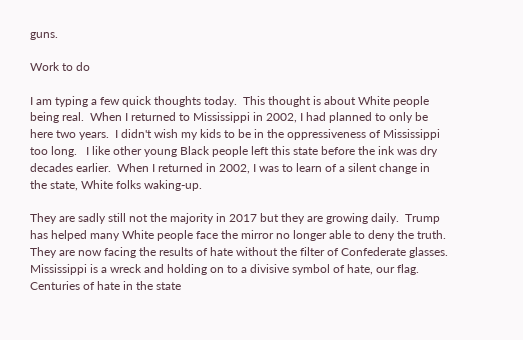guns.

Work to do

I am typing a few quick thoughts today.  This thought is about White people being real.  When I returned to Mississippi in 2002, I had planned to only be here two years.  I didn't wish my kids to be in the oppressiveness of Mississippi too long.   I like other young Black people left this state before the ink was dry decades earlier.  When I returned in 2002, I was to learn of a silent change in the state, White folks waking-up.

They are sadly still not the majority in 2017 but they are growing daily.  Trump has helped many White people face the mirror no longer able to deny the truth.  They are now facing the results of hate without the filter of Confederate glasses.  Mississippi is a wreck and holding on to a divisive symbol of hate, our flag.  Centuries of hate in the state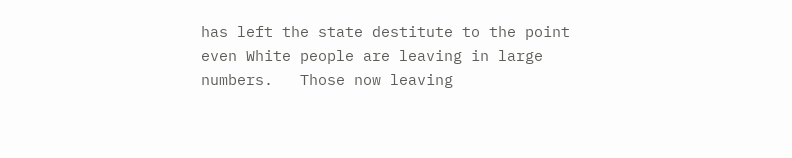has left the state destitute to the point even White people are leaving in large numbers.   Those now leaving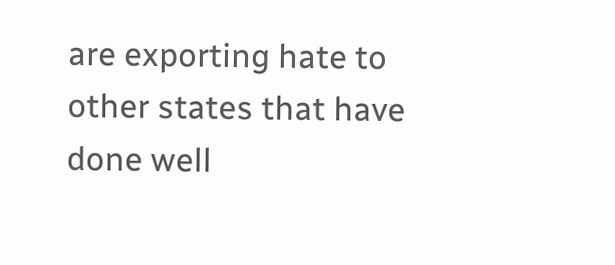are exporting hate to other states that have done well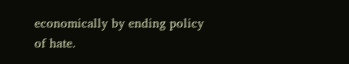economically by ending policy of hate.